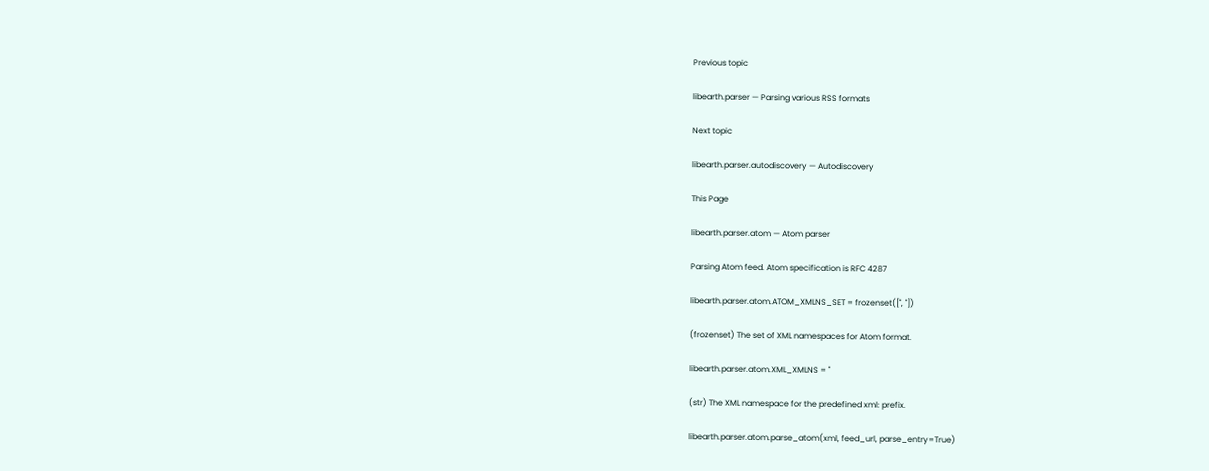Previous topic

libearth.parser — Parsing various RSS formats

Next topic

libearth.parser.autodiscovery — Autodiscovery

This Page

libearth.parser.atom — Atom parser

Parsing Atom feed. Atom specification is RFC 4287

libearth.parser.atom.ATOM_XMLNS_SET = frozenset(['', ''])

(frozenset) The set of XML namespaces for Atom format.

libearth.parser.atom.XML_XMLNS = ''

(str) The XML namespace for the predefined xml: prefix.

libearth.parser.atom.parse_atom(xml, feed_url, parse_entry=True)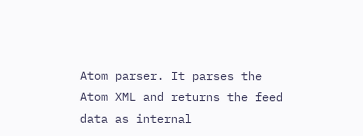Atom parser. It parses the Atom XML and returns the feed data as internal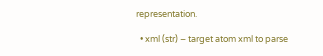representation.

  • xml (str) – target atom xml to parse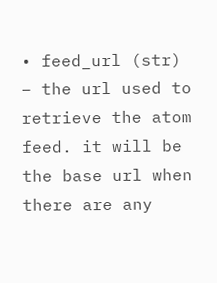• feed_url (str) – the url used to retrieve the atom feed. it will be the base url when there are any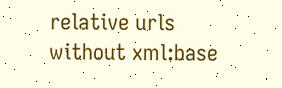relative urls without xml:base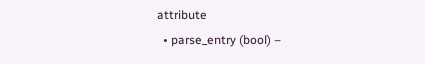attribute
  • parse_entry (bool) –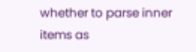whether to parse inner items as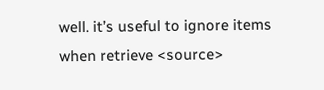well. it’s useful to ignore items when retrieve <source>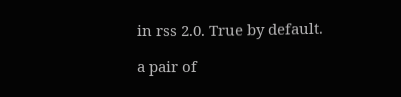in rss 2.0. True by default.

a pair of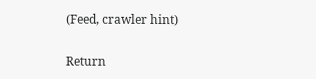(Feed, crawler hint)

Return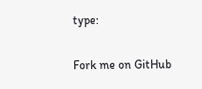type:


Fork me on GitHub